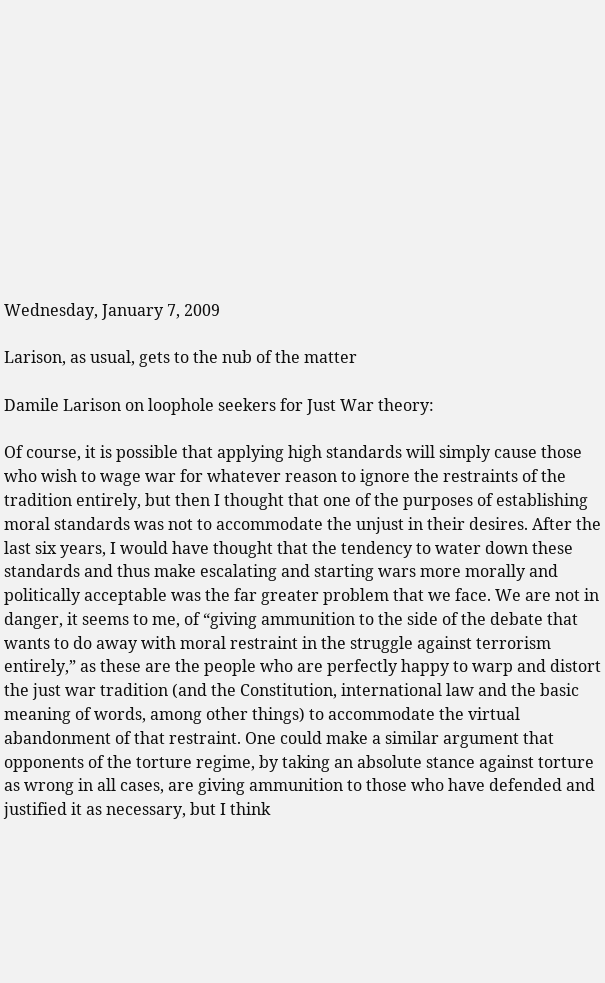Wednesday, January 7, 2009

Larison, as usual, gets to the nub of the matter

Damile Larison on loophole seekers for Just War theory:

Of course, it is possible that applying high standards will simply cause those who wish to wage war for whatever reason to ignore the restraints of the tradition entirely, but then I thought that one of the purposes of establishing moral standards was not to accommodate the unjust in their desires. After the last six years, I would have thought that the tendency to water down these standards and thus make escalating and starting wars more morally and politically acceptable was the far greater problem that we face. We are not in danger, it seems to me, of “giving ammunition to the side of the debate that wants to do away with moral restraint in the struggle against terrorism entirely,” as these are the people who are perfectly happy to warp and distort the just war tradition (and the Constitution, international law and the basic meaning of words, among other things) to accommodate the virtual abandonment of that restraint. One could make a similar argument that opponents of the torture regime, by taking an absolute stance against torture as wrong in all cases, are giving ammunition to those who have defended and justified it as necessary, but I think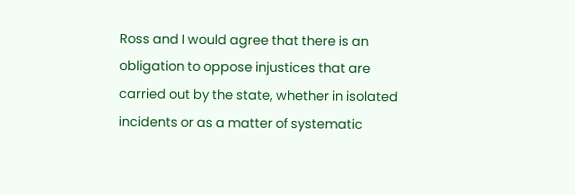Ross and I would agree that there is an obligation to oppose injustices that are carried out by the state, whether in isolated incidents or as a matter of systematic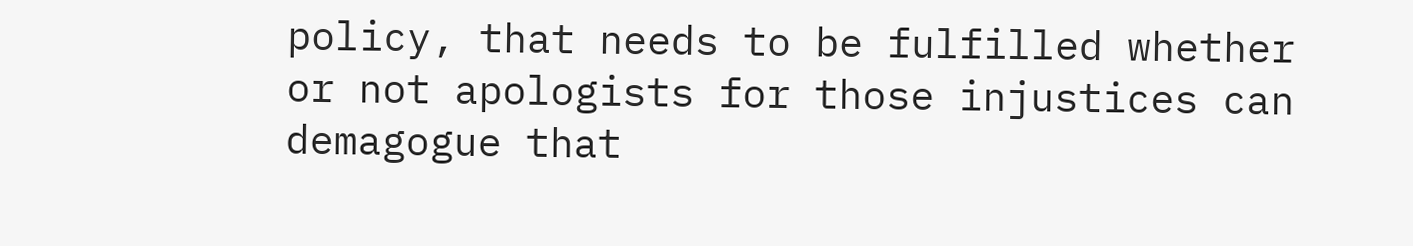policy, that needs to be fulfilled whether or not apologists for those injustices can demagogue that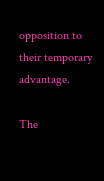opposition to their temporary advantage.

The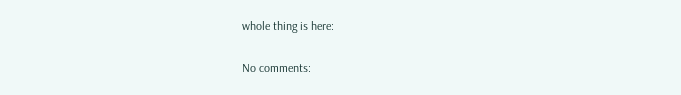whole thing is here:

No comments: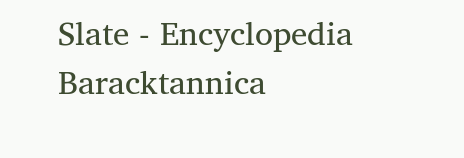Slate - Encyclopedia Baracktannica